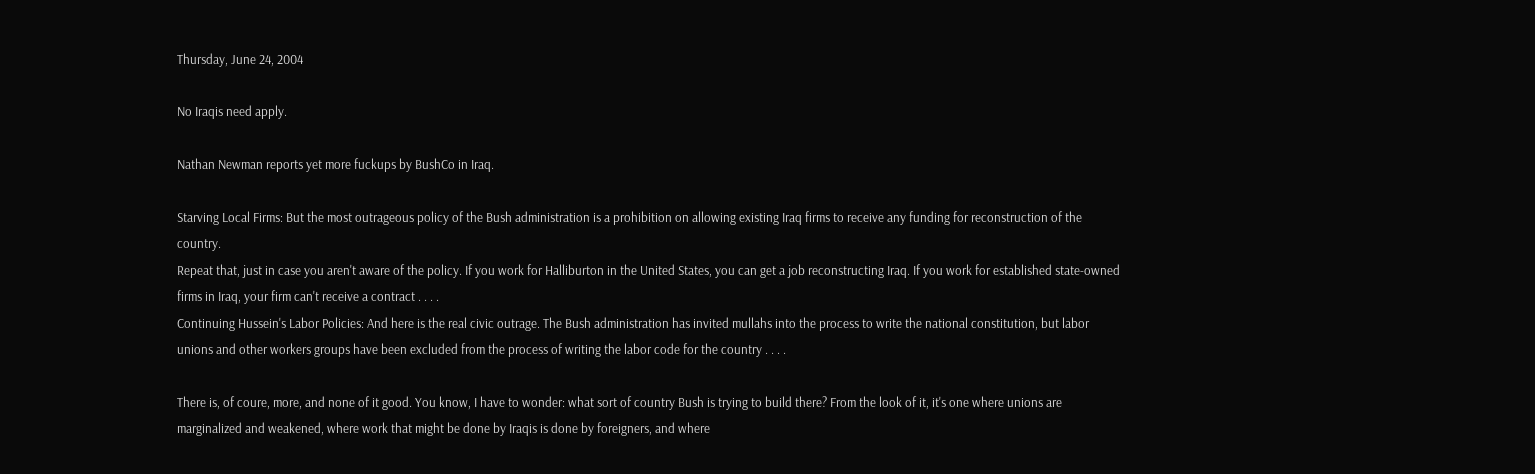Thursday, June 24, 2004

No Iraqis need apply.

Nathan Newman reports yet more fuckups by BushCo in Iraq.

Starving Local Firms: But the most outrageous policy of the Bush administration is a prohibition on allowing existing Iraq firms to receive any funding for reconstruction of the country.
Repeat that, just in case you aren't aware of the policy. If you work for Halliburton in the United States, you can get a job reconstructing Iraq. If you work for established state-owned firms in Iraq, your firm can't receive a contract . . . .
Continuing Hussein's Labor Policies: And here is the real civic outrage. The Bush administration has invited mullahs into the process to write the national constitution, but labor unions and other workers groups have been excluded from the process of writing the labor code for the country . . . .

There is, of coure, more, and none of it good. You know, I have to wonder: what sort of country Bush is trying to build there? From the look of it, it's one where unions are marginalized and weakened, where work that might be done by Iraqis is done by foreigners, and where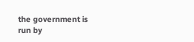the government is run by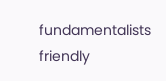fundamentalists friendly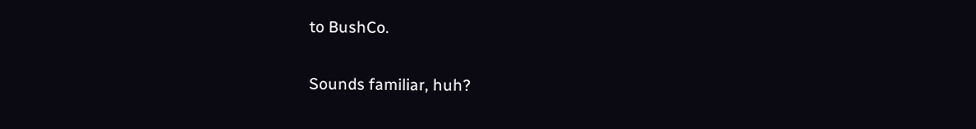to BushCo.

Sounds familiar, huh?